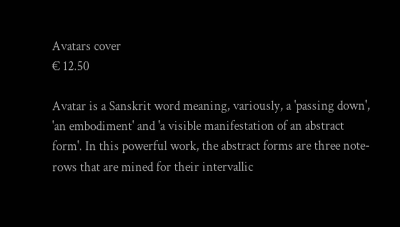Avatars cover
€ 12.50

Avatar is a Sanskrit word meaning, variously, a 'passing down', 'an embodiment' and 'a visible manifestation of an abstract form'. In this powerful work, the abstract forms are three note-rows that are mined for their intervallic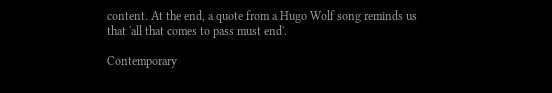content. At the end, a quote from a Hugo Wolf song reminds us that 'all that comes to pass must end'.

Contemporary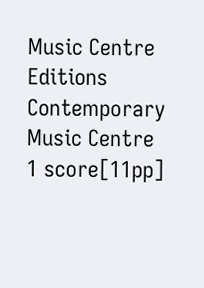Music Centre Editions
Contemporary Music Centre
1 score[11pp]